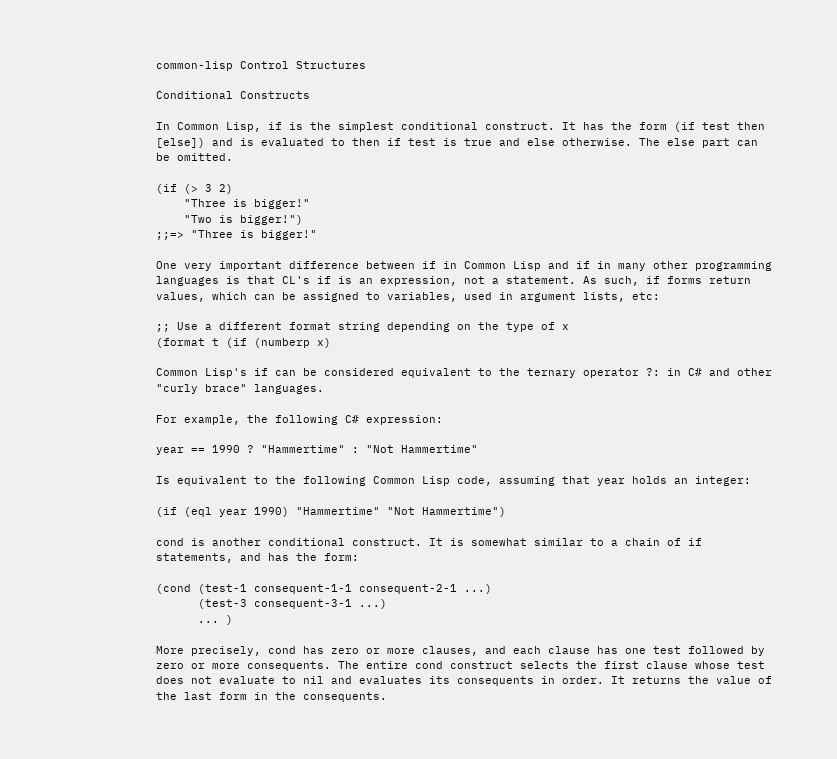common-lisp Control Structures

Conditional Constructs

In Common Lisp, if is the simplest conditional construct. It has the form (if test then [else]) and is evaluated to then if test is true and else otherwise. The else part can be omitted.

(if (> 3 2)
    "Three is bigger!"
    "Two is bigger!")
;;=> "Three is bigger!"

One very important difference between if in Common Lisp and if in many other programming languages is that CL's if is an expression, not a statement. As such, if forms return values, which can be assigned to variables, used in argument lists, etc:

;; Use a different format string depending on the type of x
(format t (if (numberp x)

Common Lisp's if can be considered equivalent to the ternary operator ?: in C# and other "curly brace" languages.

For example, the following C# expression:

year == 1990 ? "Hammertime" : "Not Hammertime"

Is equivalent to the following Common Lisp code, assuming that year holds an integer:

(if (eql year 1990) "Hammertime" "Not Hammertime")

cond is another conditional construct. It is somewhat similar to a chain of if statements, and has the form:

(cond (test-1 consequent-1-1 consequent-2-1 ...)
      (test-3 consequent-3-1 ...)
      ... )

More precisely, cond has zero or more clauses, and each clause has one test followed by zero or more consequents. The entire cond construct selects the first clause whose test does not evaluate to nil and evaluates its consequents in order. It returns the value of the last form in the consequents.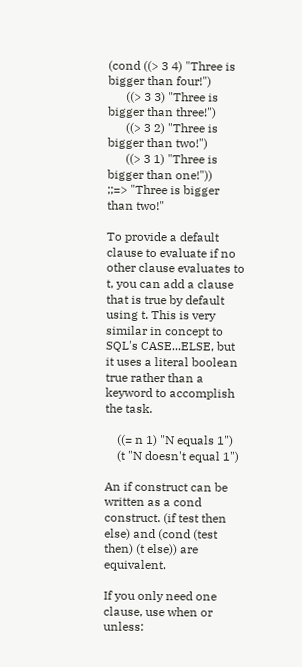(cond ((> 3 4) "Three is bigger than four!")
      ((> 3 3) "Three is bigger than three!")
      ((> 3 2) "Three is bigger than two!")
      ((> 3 1) "Three is bigger than one!"))
;;=> "Three is bigger than two!"

To provide a default clause to evaluate if no other clause evaluates to t, you can add a clause that is true by default using t. This is very similar in concept to SQL's CASE...ELSE, but it uses a literal boolean true rather than a keyword to accomplish the task.

    ((= n 1) "N equals 1")
    (t "N doesn't equal 1")

An if construct can be written as a cond construct. (if test then else) and (cond (test then) (t else)) are equivalent.

If you only need one clause, use when or unless: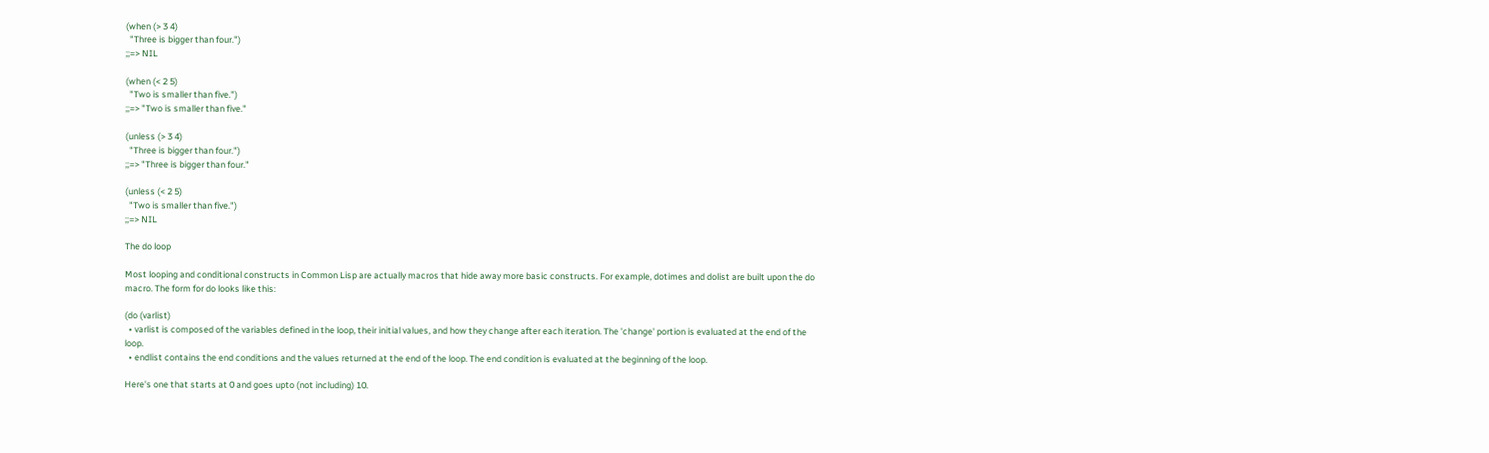(when (> 3 4)
  "Three is bigger than four.")
;;=> NIL

(when (< 2 5)
  "Two is smaller than five.")
;;=> "Two is smaller than five."

(unless (> 3 4)
  "Three is bigger than four.")
;;=> "Three is bigger than four."

(unless (< 2 5)
  "Two is smaller than five.")
;;=> NIL

The do loop

Most looping and conditional constructs in Common Lisp are actually macros that hide away more basic constructs. For example, dotimes and dolist are built upon the do macro. The form for do looks like this:

(do (varlist)
  • varlist is composed of the variables defined in the loop, their initial values, and how they change after each iteration. The 'change' portion is evaluated at the end of the loop.
  • endlist contains the end conditions and the values returned at the end of the loop. The end condition is evaluated at the beginning of the loop.

Here's one that starts at 0 and goes upto (not including) 10.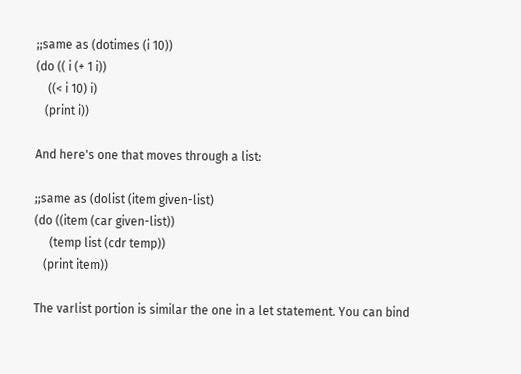;;same as (dotimes (i 10))
(do (( i (+ 1 i))
    ((< i 10) i)
   (print i))

And here's one that moves through a list:

;;same as (dolist (item given-list)
(do ((item (car given-list))
     (temp list (cdr temp))
   (print item))

The varlist portion is similar the one in a let statement. You can bind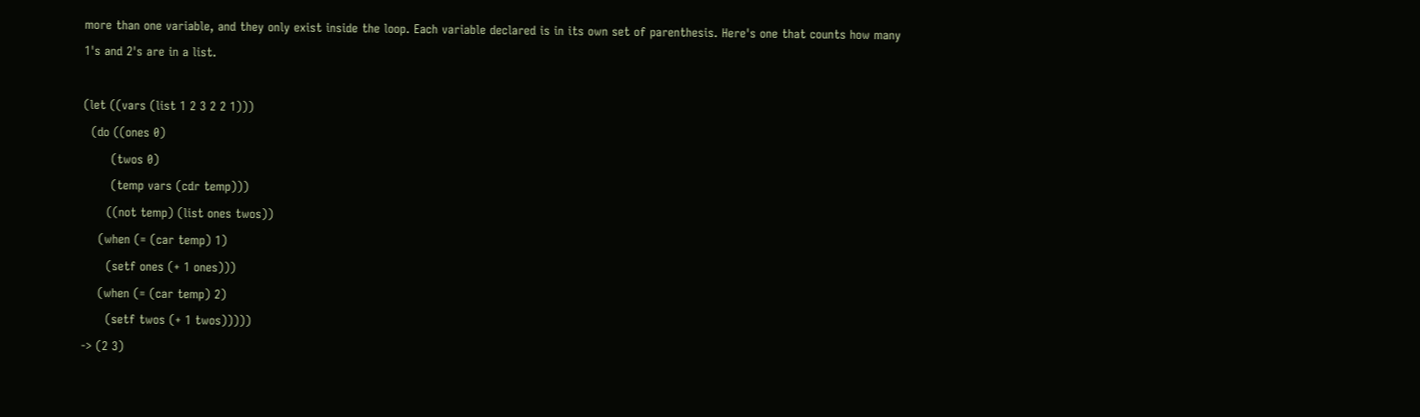more than one variable, and they only exist inside the loop. Each variable declared is in its own set of parenthesis. Here's one that counts how many 1's and 2's are in a list.

(let ((vars (list 1 2 3 2 2 1)))
  (do ((ones 0)
       (twos 0)
       (temp vars (cdr temp)))
      ((not temp) (list ones twos))
    (when (= (car temp) 1)
      (setf ones (+ 1 ones)))
    (when (= (car temp) 2)
      (setf twos (+ 1 twos)))))
-> (2 3)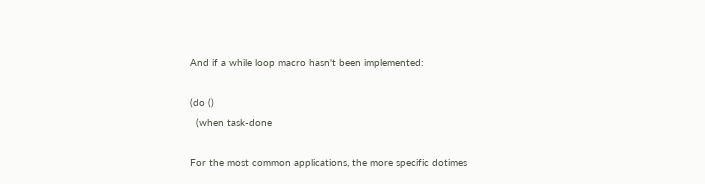And if a while loop macro hasn't been implemented:

(do ()
  (when task-done

For the most common applications, the more specific dotimes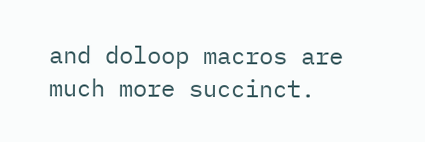and doloop macros are much more succinct.